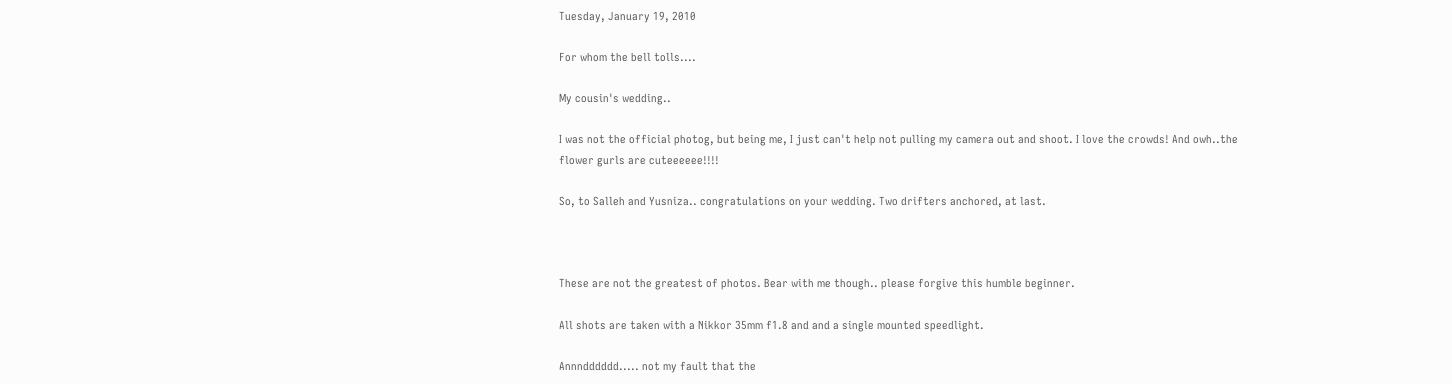Tuesday, January 19, 2010

For whom the bell tolls....

My cousin's wedding..

I was not the official photog, but being me, I just can't help not pulling my camera out and shoot. I love the crowds! And owh..the flower gurls are cuteeeeee!!!!

So, to Salleh and Yusniza.. congratulations on your wedding. Two drifters anchored, at last.



These are not the greatest of photos. Bear with me though.. please forgive this humble beginner.

All shots are taken with a Nikkor 35mm f1.8 and and a single mounted speedlight.

Annndddddd..... not my fault that the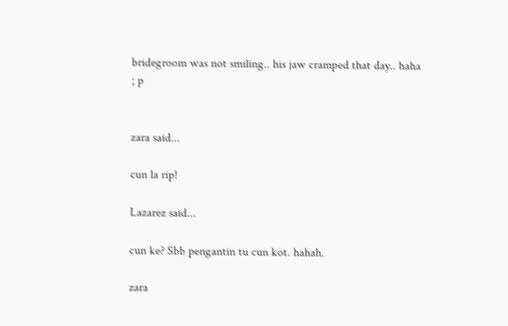bridegroom was not smiling.. his jaw cramped that day.. haha
; p


zara said...

cun la rip!

Lazarez said...

cun ke? Sbb pengantin tu cun kot. hahah.

zara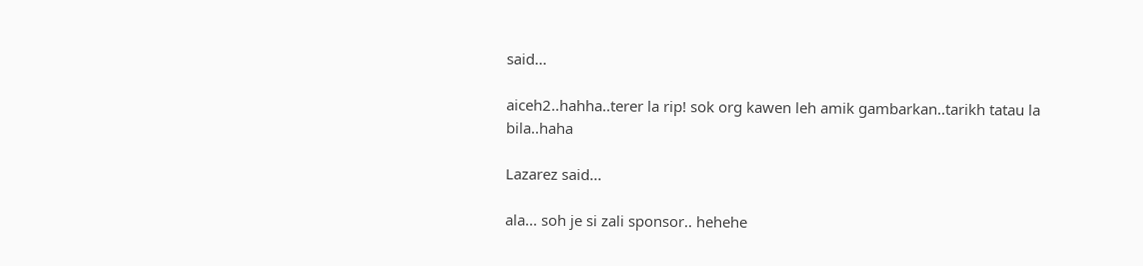said...

aiceh2..hahha..terer la rip! sok org kawen leh amik gambarkan..tarikh tatau la bila..haha

Lazarez said...

ala... soh je si zali sponsor.. hehehe